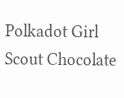Polkadot Girl Scout Chocolate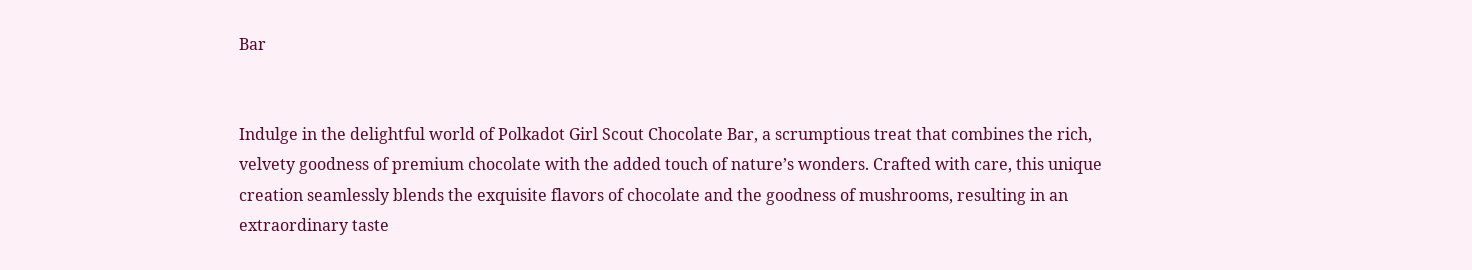Bar


Indulge in the delightful world of Polkadot Girl Scout Chocolate Bar, a scrumptious treat that combines the rich, velvety goodness of premium chocolate with the added touch of nature’s wonders. Crafted with care, this unique creation seamlessly blends the exquisite flavors of chocolate and the goodness of mushrooms, resulting in an extraordinary taste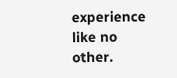experience like no other.